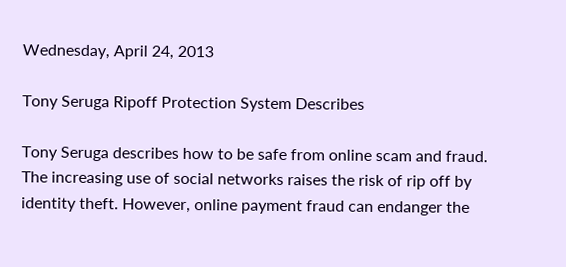Wednesday, April 24, 2013

Tony Seruga Ripoff Protection System Describes

Tony Seruga describes how to be safe from online scam and fraud. The increasing use of social networks raises the risk of rip off by identity theft. However, online payment fraud can endanger the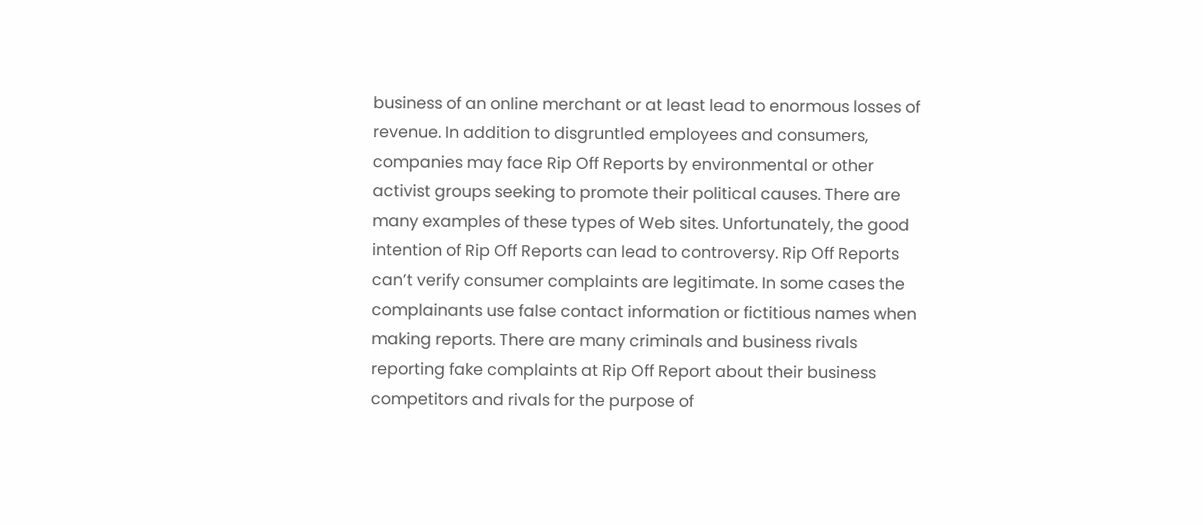business of an online merchant or at least lead to enormous losses of revenue. In addition to disgruntled employees and consumers, companies may face Rip Off Reports by environmental or other activist groups seeking to promote their political causes. There are many examples of these types of Web sites. Unfortunately, the good intention of Rip Off Reports can lead to controversy. Rip Off Reports can’t verify consumer complaints are legitimate. In some cases the complainants use false contact information or fictitious names when making reports. There are many criminals and business rivals reporting fake complaints at Rip Off Report about their business competitors and rivals for the purpose of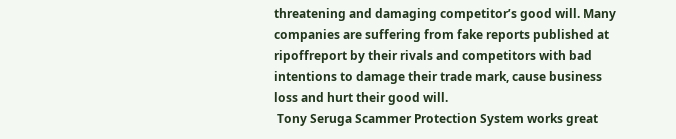threatening and damaging competitor’s good will. Many companies are suffering from fake reports published at ripoffreport by their rivals and competitors with bad intentions to damage their trade mark, cause business loss and hurt their good will.
 Tony Seruga Scammer Protection System works great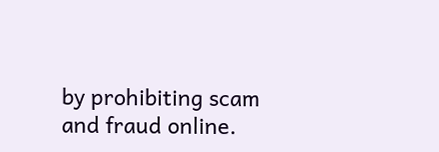by prohibiting scam and fraud online.